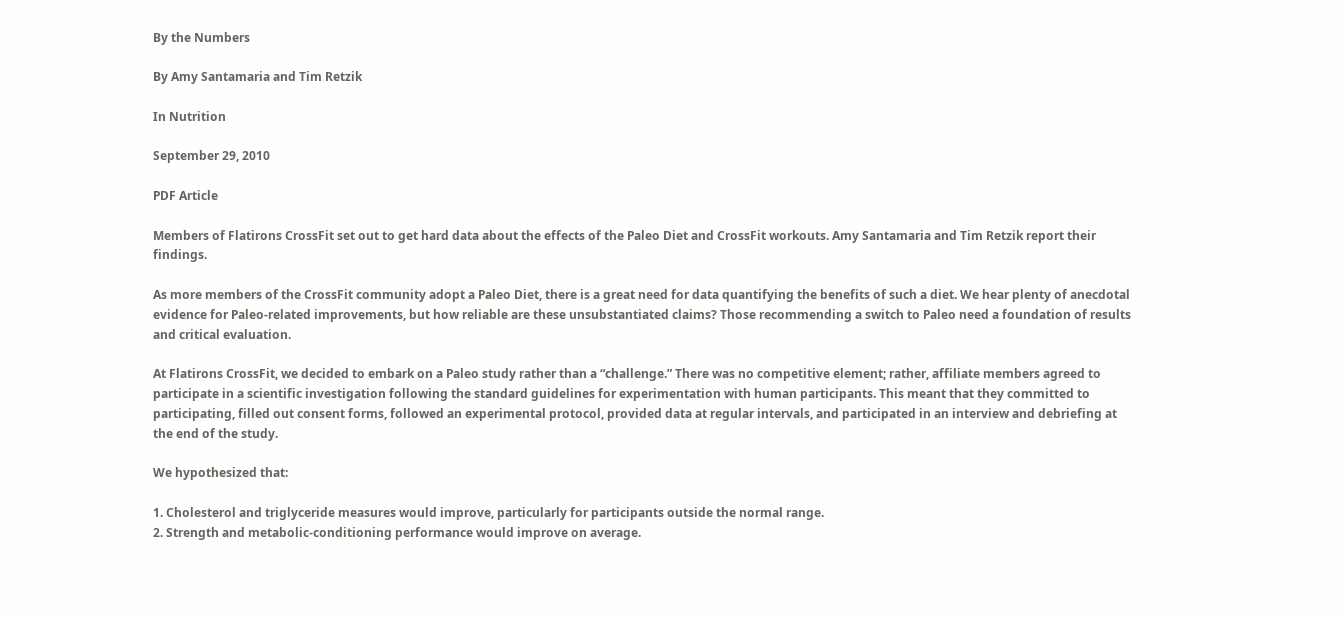By the Numbers

By Amy Santamaria and Tim Retzik

In Nutrition

September 29, 2010

PDF Article

Members of Flatirons CrossFit set out to get hard data about the effects of the Paleo Diet and CrossFit workouts. Amy Santamaria and Tim Retzik report their findings.

As more members of the CrossFit community adopt a Paleo Diet, there is a great need for data quantifying the benefits of such a diet. We hear plenty of anecdotal evidence for Paleo-related improvements, but how reliable are these unsubstantiated claims? Those recommending a switch to Paleo need a foundation of results and critical evaluation.

At Flatirons CrossFit, we decided to embark on a Paleo study rather than a “challenge.” There was no competitive element; rather, affiliate members agreed to participate in a scientific investigation following the standard guidelines for experimentation with human participants. This meant that they committed to participating, filled out consent forms, followed an experimental protocol, provided data at regular intervals, and participated in an interview and debriefing at the end of the study.

We hypothesized that:

1. Cholesterol and triglyceride measures would improve, particularly for participants outside the normal range.
2. Strength and metabolic-conditioning performance would improve on average.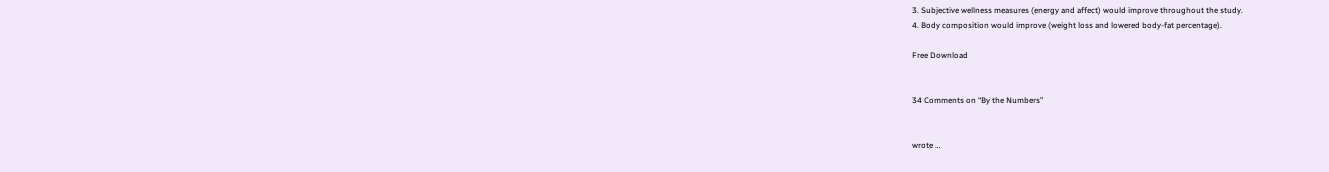3. Subjective wellness measures (energy and affect) would improve throughout the study.
4. Body composition would improve (weight loss and lowered body-fat percentage).

Free Download


34 Comments on “By the Numbers”


wrote …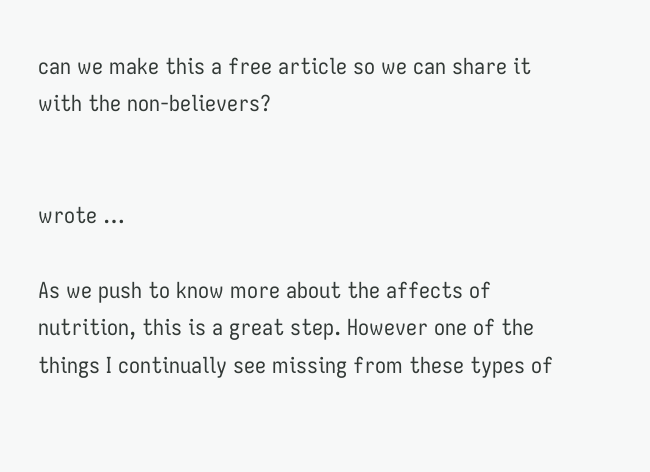can we make this a free article so we can share it with the non-believers?


wrote …

As we push to know more about the affects of nutrition, this is a great step. However one of the things I continually see missing from these types of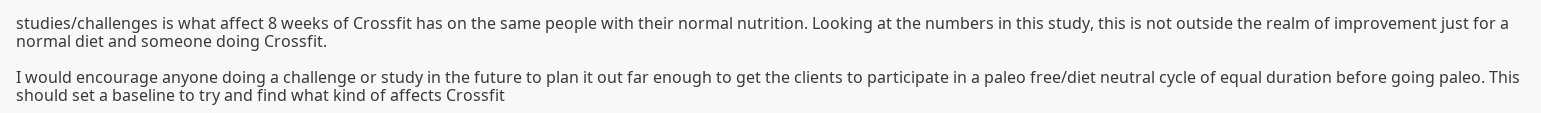studies/challenges is what affect 8 weeks of Crossfit has on the same people with their normal nutrition. Looking at the numbers in this study, this is not outside the realm of improvement just for a normal diet and someone doing Crossfit.

I would encourage anyone doing a challenge or study in the future to plan it out far enough to get the clients to participate in a paleo free/diet neutral cycle of equal duration before going paleo. This should set a baseline to try and find what kind of affects Crossfit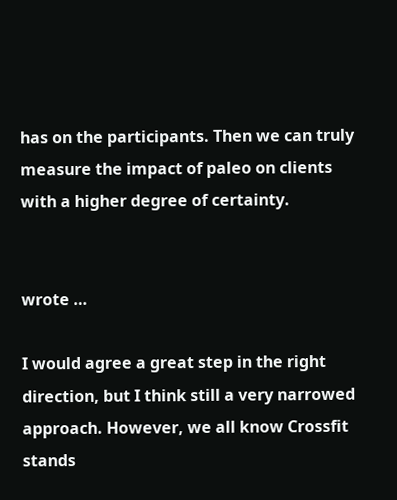has on the participants. Then we can truly measure the impact of paleo on clients with a higher degree of certainty.


wrote …

I would agree a great step in the right direction, but I think still a very narrowed approach. However, we all know Crossfit stands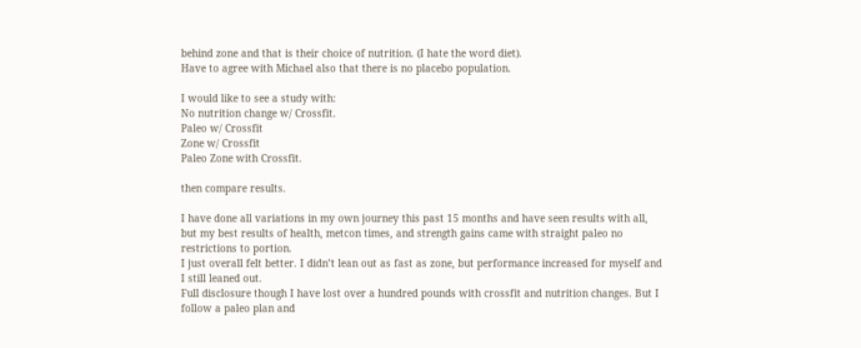behind zone and that is their choice of nutrition. (I hate the word diet).
Have to agree with Michael also that there is no placebo population.

I would like to see a study with:
No nutrition change w/ Crossfit.
Paleo w/ Crossfit
Zone w/ Crossfit
Paleo Zone with Crossfit.

then compare results.

I have done all variations in my own journey this past 15 months and have seen results with all, but my best results of health, metcon times, and strength gains came with straight paleo no restrictions to portion.
I just overall felt better. I didn’t lean out as fast as zone, but performance increased for myself and I still leaned out.
Full disclosure though I have lost over a hundred pounds with crossfit and nutrition changes. But I follow a paleo plan and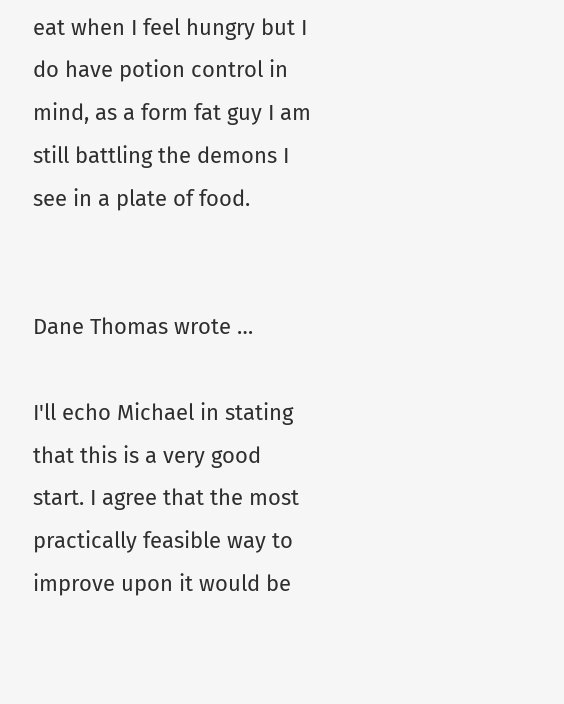eat when I feel hungry but I do have potion control in mind, as a form fat guy I am still battling the demons I see in a plate of food.


Dane Thomas wrote …

I'll echo Michael in stating that this is a very good start. I agree that the most practically feasible way to improve upon it would be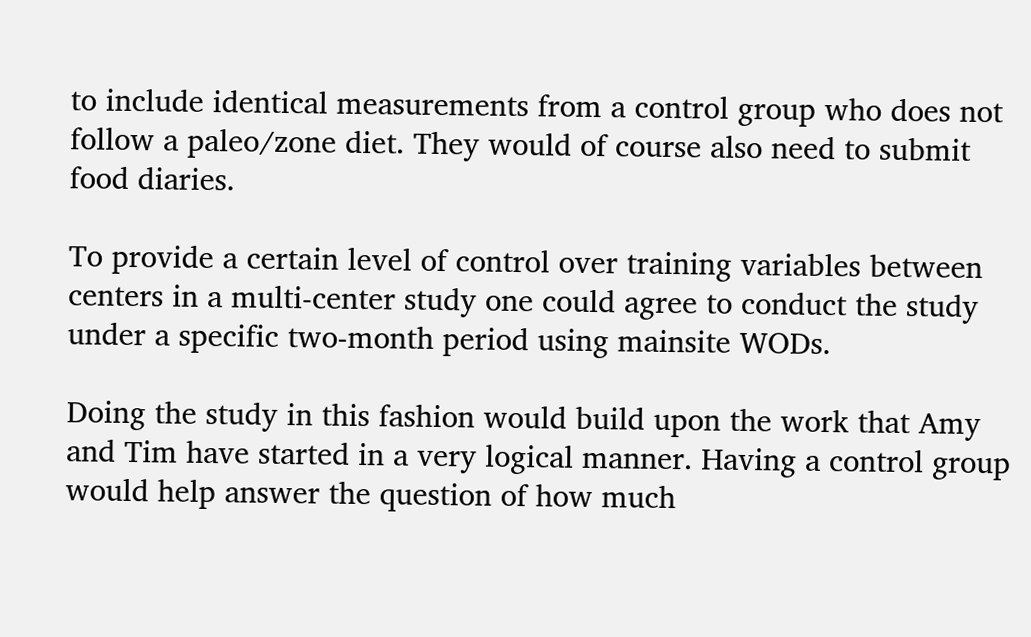to include identical measurements from a control group who does not follow a paleo/zone diet. They would of course also need to submit food diaries.

To provide a certain level of control over training variables between centers in a multi-center study one could agree to conduct the study under a specific two-month period using mainsite WODs.

Doing the study in this fashion would build upon the work that Amy and Tim have started in a very logical manner. Having a control group would help answer the question of how much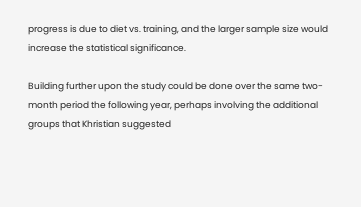progress is due to diet vs. training, and the larger sample size would increase the statistical significance.

Building further upon the study could be done over the same two-month period the following year, perhaps involving the additional groups that Khristian suggested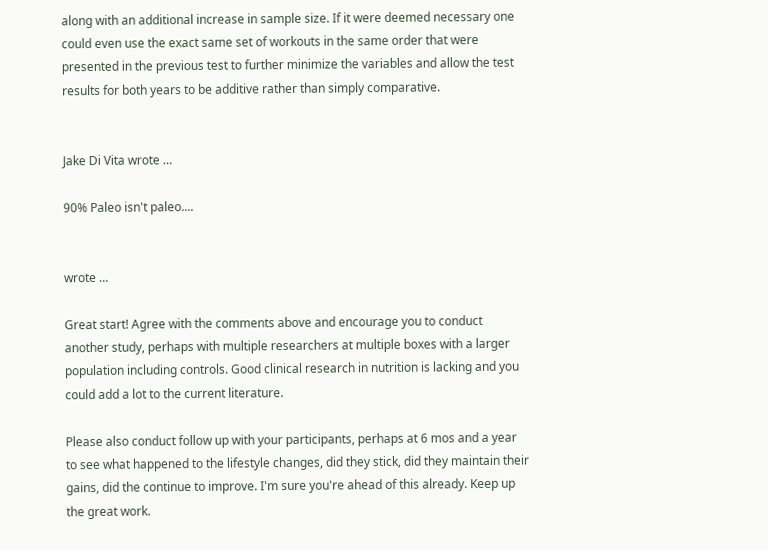along with an additional increase in sample size. If it were deemed necessary one could even use the exact same set of workouts in the same order that were presented in the previous test to further minimize the variables and allow the test results for both years to be additive rather than simply comparative.


Jake Di Vita wrote …

90% Paleo isn't paleo....


wrote …

Great start! Agree with the comments above and encourage you to conduct another study, perhaps with multiple researchers at multiple boxes with a larger population including controls. Good clinical research in nutrition is lacking and you could add a lot to the current literature.

Please also conduct follow up with your participants, perhaps at 6 mos and a year to see what happened to the lifestyle changes, did they stick, did they maintain their gains, did the continue to improve. I'm sure you're ahead of this already. Keep up the great work.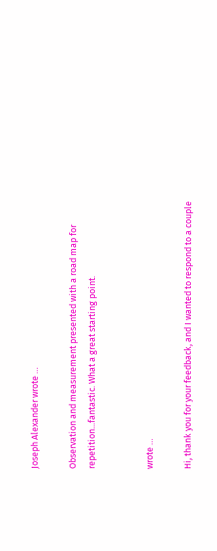Joseph Alexander wrote …

Observation and measurement presented with a road map for repetition...fantastic. What a great starting point.


wrote …

Hi, thank you for your feedback, and I wanted to respond to a couple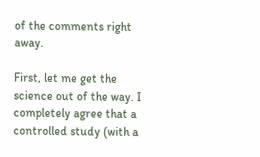of the comments right away.

First, let me get the science out of the way. I completely agree that a controlled study (with a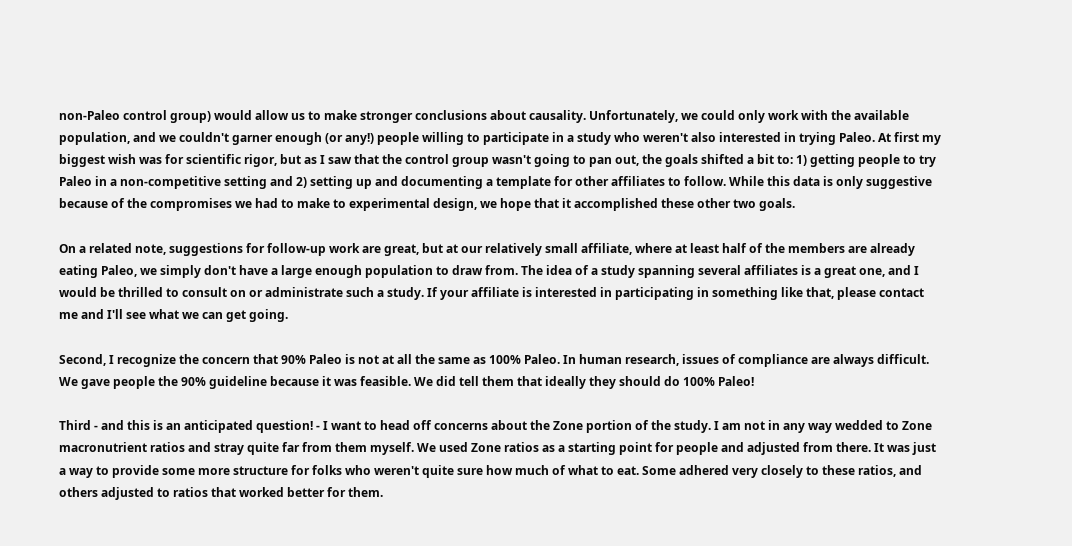non-Paleo control group) would allow us to make stronger conclusions about causality. Unfortunately, we could only work with the available population, and we couldn't garner enough (or any!) people willing to participate in a study who weren't also interested in trying Paleo. At first my biggest wish was for scientific rigor, but as I saw that the control group wasn't going to pan out, the goals shifted a bit to: 1) getting people to try Paleo in a non-competitive setting and 2) setting up and documenting a template for other affiliates to follow. While this data is only suggestive because of the compromises we had to make to experimental design, we hope that it accomplished these other two goals.

On a related note, suggestions for follow-up work are great, but at our relatively small affiliate, where at least half of the members are already eating Paleo, we simply don't have a large enough population to draw from. The idea of a study spanning several affiliates is a great one, and I would be thrilled to consult on or administrate such a study. If your affiliate is interested in participating in something like that, please contact me and I'll see what we can get going.

Second, I recognize the concern that 90% Paleo is not at all the same as 100% Paleo. In human research, issues of compliance are always difficult. We gave people the 90% guideline because it was feasible. We did tell them that ideally they should do 100% Paleo!

Third - and this is an anticipated question! - I want to head off concerns about the Zone portion of the study. I am not in any way wedded to Zone macronutrient ratios and stray quite far from them myself. We used Zone ratios as a starting point for people and adjusted from there. It was just a way to provide some more structure for folks who weren't quite sure how much of what to eat. Some adhered very closely to these ratios, and others adjusted to ratios that worked better for them.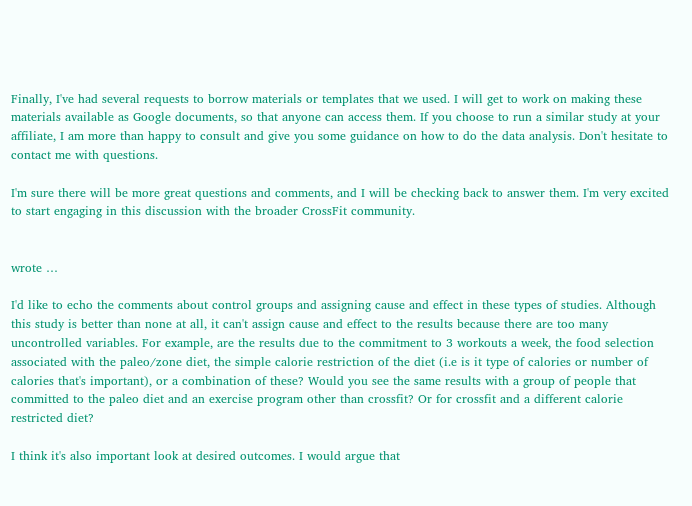Finally, I've had several requests to borrow materials or templates that we used. I will get to work on making these materials available as Google documents, so that anyone can access them. If you choose to run a similar study at your affiliate, I am more than happy to consult and give you some guidance on how to do the data analysis. Don't hesitate to contact me with questions.

I'm sure there will be more great questions and comments, and I will be checking back to answer them. I'm very excited to start engaging in this discussion with the broader CrossFit community.


wrote …

I'd like to echo the comments about control groups and assigning cause and effect in these types of studies. Although this study is better than none at all, it can't assign cause and effect to the results because there are too many uncontrolled variables. For example, are the results due to the commitment to 3 workouts a week, the food selection associated with the paleo/zone diet, the simple calorie restriction of the diet (i.e is it type of calories or number of calories that's important), or a combination of these? Would you see the same results with a group of people that committed to the paleo diet and an exercise program other than crossfit? Or for crossfit and a different calorie restricted diet?

I think it's also important look at desired outcomes. I would argue that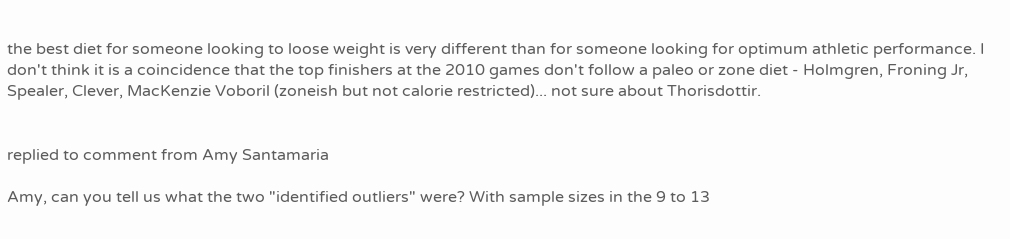the best diet for someone looking to loose weight is very different than for someone looking for optimum athletic performance. I don't think it is a coincidence that the top finishers at the 2010 games don't follow a paleo or zone diet - Holmgren, Froning Jr, Spealer, Clever, MacKenzie Voboril (zoneish but not calorie restricted)... not sure about Thorisdottir.


replied to comment from Amy Santamaria

Amy, can you tell us what the two "identified outliers" were? With sample sizes in the 9 to 13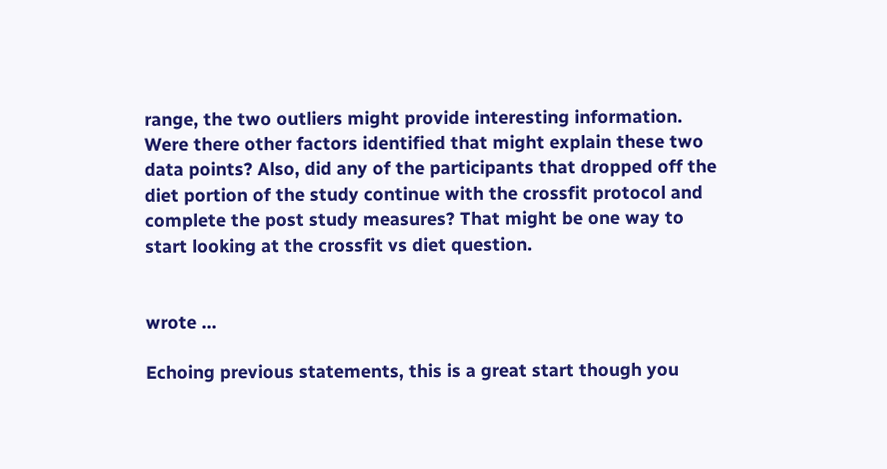range, the two outliers might provide interesting information. Were there other factors identified that might explain these two data points? Also, did any of the participants that dropped off the diet portion of the study continue with the crossfit protocol and complete the post study measures? That might be one way to start looking at the crossfit vs diet question.


wrote …

Echoing previous statements, this is a great start though you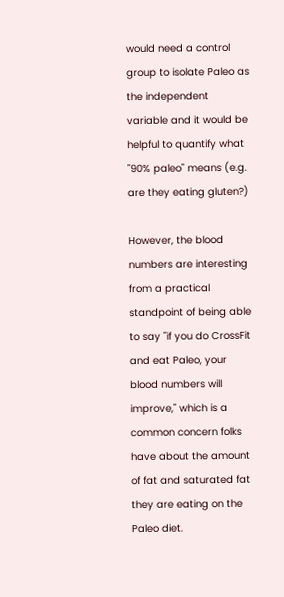would need a control group to isolate Paleo as the independent variable and it would be helpful to quantify what "90% paleo" means (e.g. are they eating gluten?)

However, the blood numbers are interesting from a practical standpoint of being able to say "if you do CrossFit and eat Paleo, your blood numbers will improve," which is a common concern folks have about the amount of fat and saturated fat they are eating on the Paleo diet.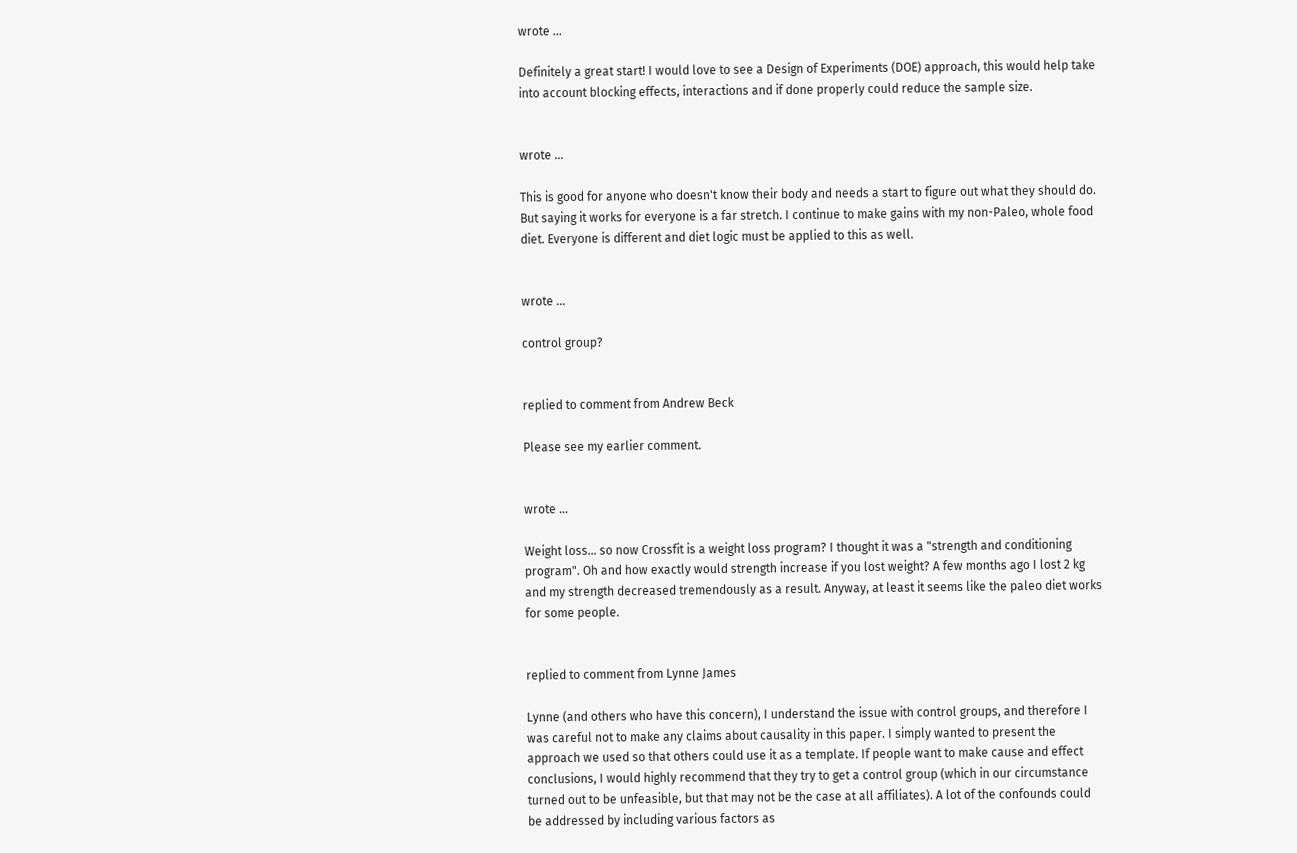wrote …

Definitely a great start! I would love to see a Design of Experiments (DOE) approach, this would help take into account blocking effects, interactions and if done properly could reduce the sample size.


wrote …

This is good for anyone who doesn't know their body and needs a start to figure out what they should do. But saying it works for everyone is a far stretch. I continue to make gains with my non-Paleo, whole food diet. Everyone is different and diet logic must be applied to this as well.


wrote …

control group?


replied to comment from Andrew Beck

Please see my earlier comment.


wrote …

Weight loss... so now Crossfit is a weight loss program? I thought it was a "strength and conditioning program". Oh and how exactly would strength increase if you lost weight? A few months ago I lost 2 kg and my strength decreased tremendously as a result. Anyway, at least it seems like the paleo diet works for some people.


replied to comment from Lynne James

Lynne (and others who have this concern), I understand the issue with control groups, and therefore I was careful not to make any claims about causality in this paper. I simply wanted to present the approach we used so that others could use it as a template. If people want to make cause and effect conclusions, I would highly recommend that they try to get a control group (which in our circumstance turned out to be unfeasible, but that may not be the case at all affiliates). A lot of the confounds could be addressed by including various factors as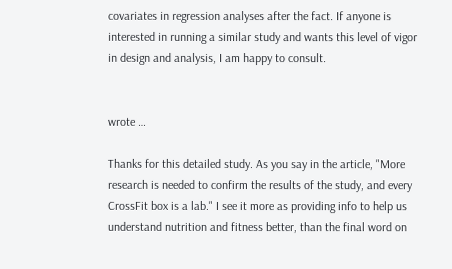covariates in regression analyses after the fact. If anyone is interested in running a similar study and wants this level of vigor in design and analysis, I am happy to consult.


wrote …

Thanks for this detailed study. As you say in the article, "More research is needed to confirm the results of the study, and every CrossFit box is a lab." I see it more as providing info to help us understand nutrition and fitness better, than the final word on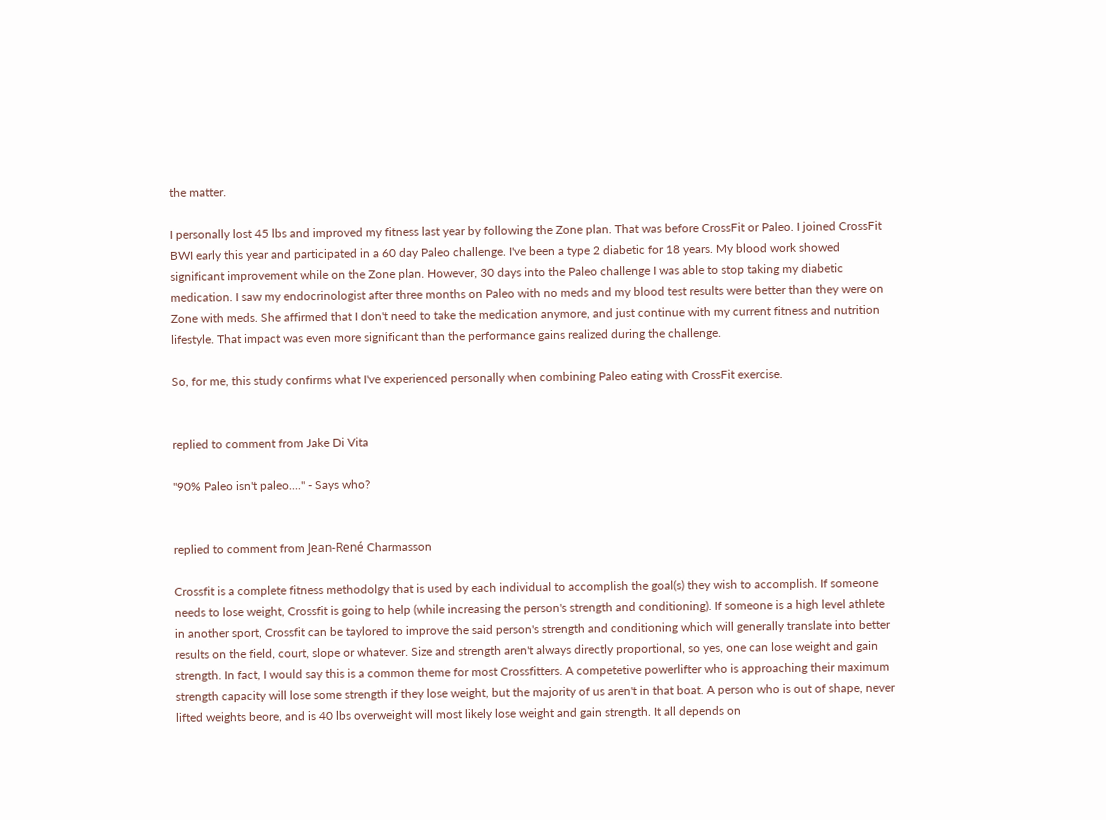the matter.

I personally lost 45 lbs and improved my fitness last year by following the Zone plan. That was before CrossFit or Paleo. I joined CrossFit BWI early this year and participated in a 60 day Paleo challenge. I've been a type 2 diabetic for 18 years. My blood work showed significant improvement while on the Zone plan. However, 30 days into the Paleo challenge I was able to stop taking my diabetic medication. I saw my endocrinologist after three months on Paleo with no meds and my blood test results were better than they were on Zone with meds. She affirmed that I don't need to take the medication anymore, and just continue with my current fitness and nutrition lifestyle. That impact was even more significant than the performance gains realized during the challenge.

So, for me, this study confirms what I've experienced personally when combining Paleo eating with CrossFit exercise.


replied to comment from Jake Di Vita

"90% Paleo isn't paleo...." - Says who?


replied to comment from Jean-René Charmasson

Crossfit is a complete fitness methodolgy that is used by each individual to accomplish the goal(s) they wish to accomplish. If someone needs to lose weight, Crossfit is going to help (while increasing the person's strength and conditioning). If someone is a high level athlete in another sport, Crossfit can be taylored to improve the said person's strength and conditioning which will generally translate into better results on the field, court, slope or whatever. Size and strength aren't always directly proportional, so yes, one can lose weight and gain strength. In fact, I would say this is a common theme for most Crossfitters. A competetive powerlifter who is approaching their maximum strength capacity will lose some strength if they lose weight, but the majority of us aren't in that boat. A person who is out of shape, never lifted weights beore, and is 40 lbs overweight will most likely lose weight and gain strength. It all depends on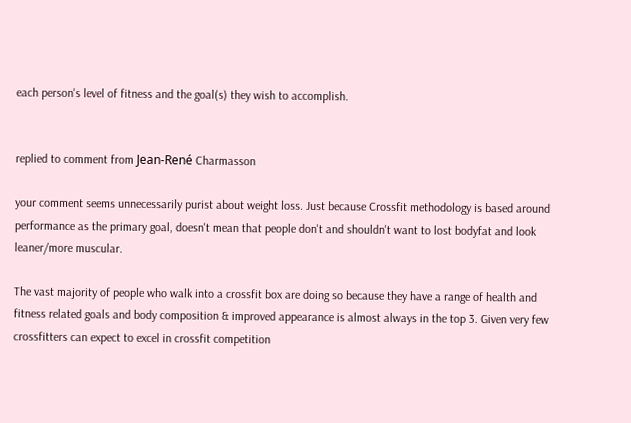each person's level of fitness and the goal(s) they wish to accomplish.


replied to comment from Jean-René Charmasson

your comment seems unnecessarily purist about weight loss. Just because Crossfit methodology is based around performance as the primary goal, doesn't mean that people don't and shouldn't want to lost bodyfat and look leaner/more muscular.

The vast majority of people who walk into a crossfit box are doing so because they have a range of health and fitness related goals and body composition & improved appearance is almost always in the top 3. Given very few crossfitters can expect to excel in crossfit competition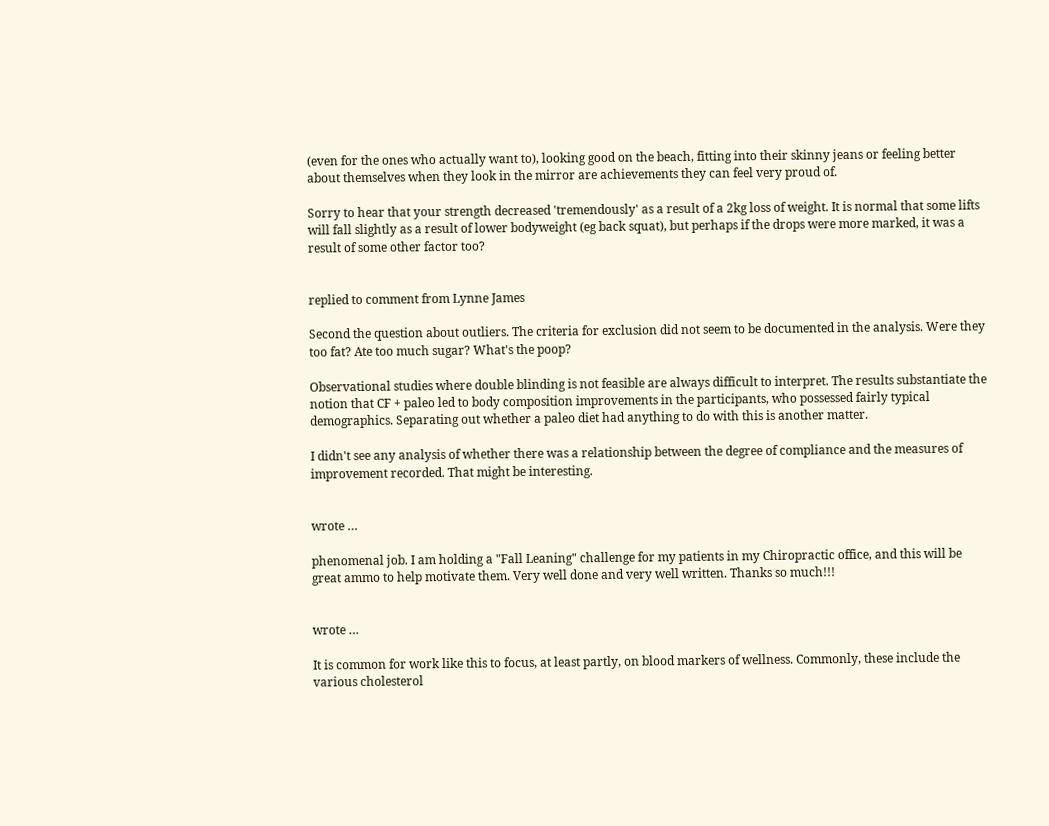(even for the ones who actually want to), looking good on the beach, fitting into their skinny jeans or feeling better about themselves when they look in the mirror are achievements they can feel very proud of.

Sorry to hear that your strength decreased 'tremendously' as a result of a 2kg loss of weight. It is normal that some lifts will fall slightly as a result of lower bodyweight (eg back squat), but perhaps if the drops were more marked, it was a result of some other factor too?


replied to comment from Lynne James

Second the question about outliers. The criteria for exclusion did not seem to be documented in the analysis. Were they too fat? Ate too much sugar? What's the poop?

Observational studies where double blinding is not feasible are always difficult to interpret. The results substantiate the notion that CF + paleo led to body composition improvements in the participants, who possessed fairly typical demographics. Separating out whether a paleo diet had anything to do with this is another matter.

I didn't see any analysis of whether there was a relationship between the degree of compliance and the measures of improvement recorded. That might be interesting.


wrote …

phenomenal job. I am holding a "Fall Leaning" challenge for my patients in my Chiropractic office, and this will be great ammo to help motivate them. Very well done and very well written. Thanks so much!!!


wrote …

It is common for work like this to focus, at least partly, on blood markers of wellness. Commonly, these include the various cholesterol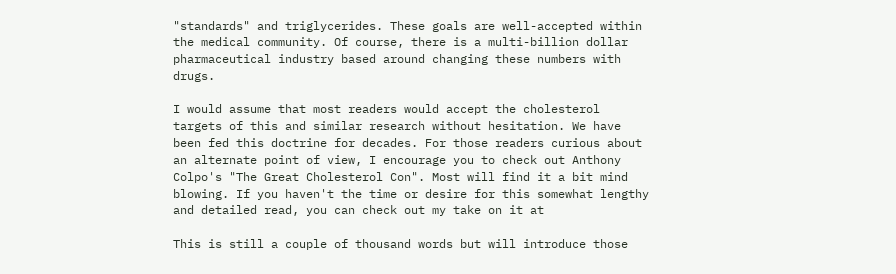"standards" and triglycerides. These goals are well-accepted within the medical community. Of course, there is a multi-billion dollar pharmaceutical industry based around changing these numbers with drugs.

I would assume that most readers would accept the cholesterol targets of this and similar research without hesitation. We have been fed this doctrine for decades. For those readers curious about an alternate point of view, I encourage you to check out Anthony Colpo's "The Great Cholesterol Con". Most will find it a bit mind blowing. If you haven't the time or desire for this somewhat lengthy and detailed read, you can check out my take on it at

This is still a couple of thousand words but will introduce those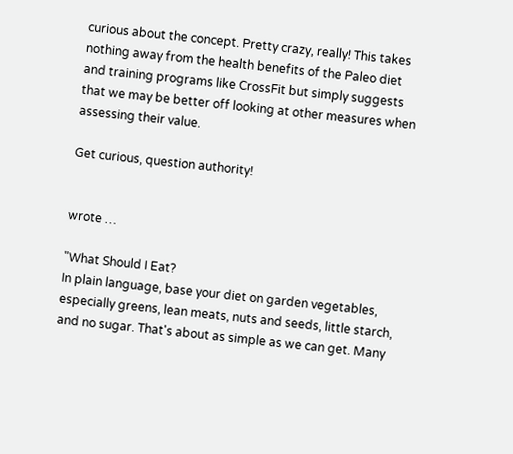curious about the concept. Pretty crazy, really! This takes nothing away from the health benefits of the Paleo diet and training programs like CrossFit but simply suggests that we may be better off looking at other measures when assessing their value.

Get curious, question authority!


wrote …

"What Should I Eat?
In plain language, base your diet on garden vegetables, especially greens, lean meats, nuts and seeds, little starch, and no sugar. That's about as simple as we can get. Many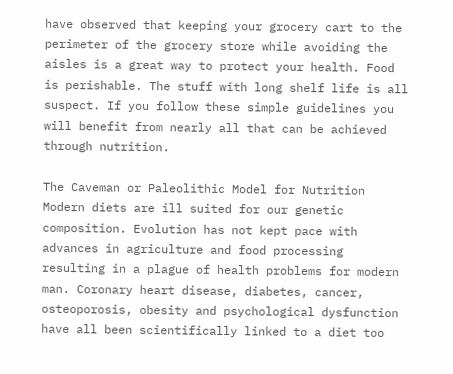have observed that keeping your grocery cart to the perimeter of the grocery store while avoiding the aisles is a great way to protect your health. Food is perishable. The stuff with long shelf life is all suspect. If you follow these simple guidelines you will benefit from nearly all that can be achieved through nutrition.

The Caveman or Paleolithic Model for Nutrition
Modern diets are ill suited for our genetic composition. Evolution has not kept pace with advances in agriculture and food processing resulting in a plague of health problems for modern man. Coronary heart disease, diabetes, cancer, osteoporosis, obesity and psychological dysfunction have all been scientifically linked to a diet too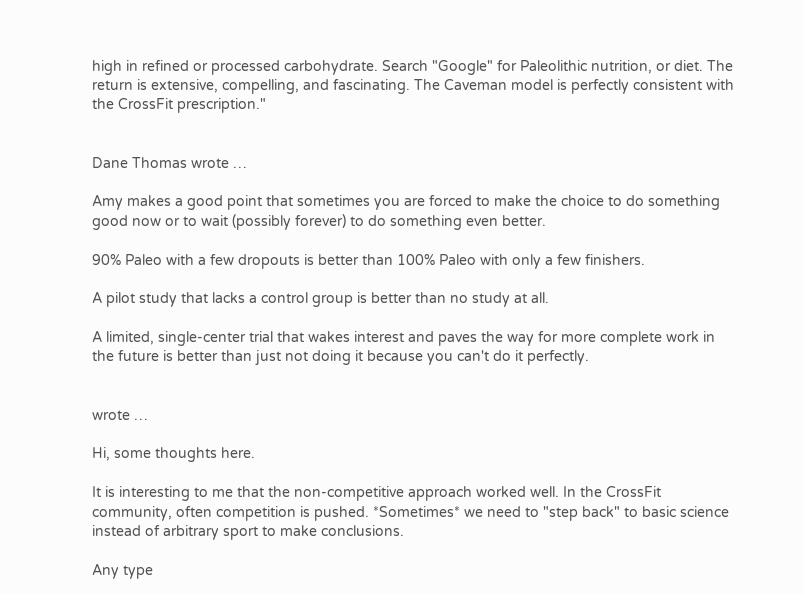high in refined or processed carbohydrate. Search "Google" for Paleolithic nutrition, or diet. The return is extensive, compelling, and fascinating. The Caveman model is perfectly consistent with the CrossFit prescription."


Dane Thomas wrote …

Amy makes a good point that sometimes you are forced to make the choice to do something good now or to wait (possibly forever) to do something even better.

90% Paleo with a few dropouts is better than 100% Paleo with only a few finishers.

A pilot study that lacks a control group is better than no study at all.

A limited, single-center trial that wakes interest and paves the way for more complete work in the future is better than just not doing it because you can't do it perfectly.


wrote …

Hi, some thoughts here.

It is interesting to me that the non-competitive approach worked well. In the CrossFit community, often competition is pushed. *Sometimes* we need to "step back" to basic science instead of arbitrary sport to make conclusions.

Any type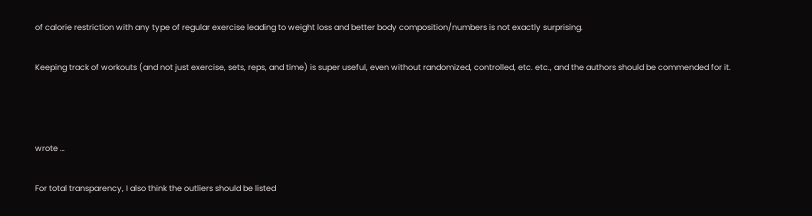of calorie restriction with any type of regular exercise leading to weight loss and better body composition/numbers is not exactly surprising.

Keeping track of workouts (and not just exercise, sets, reps, and time) is super useful, even without randomized, controlled, etc. etc., and the authors should be commended for it.



wrote …

For total transparency, I also think the outliers should be listed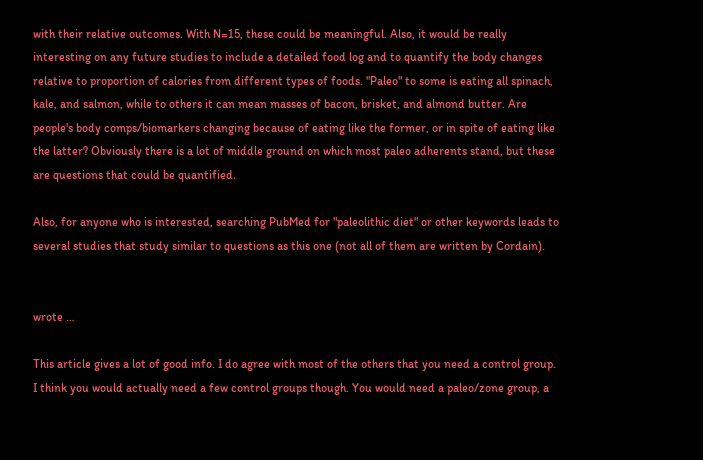with their relative outcomes. With N=15, these could be meaningful. Also, it would be really interesting on any future studies to include a detailed food log and to quantify the body changes relative to proportion of calories from different types of foods. "Paleo" to some is eating all spinach, kale, and salmon, while to others it can mean masses of bacon, brisket, and almond butter. Are people's body comps/biomarkers changing because of eating like the former, or in spite of eating like the latter? Obviously there is a lot of middle ground on which most paleo adherents stand, but these are questions that could be quantified.

Also, for anyone who is interested, searching PubMed for "paleolithic diet" or other keywords leads to several studies that study similar to questions as this one (not all of them are written by Cordain).


wrote …

This article gives a lot of good info. I do agree with most of the others that you need a control group. I think you would actually need a few control groups though. You would need a paleo/zone group, a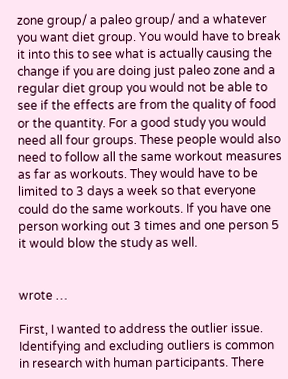zone group/ a paleo group/ and a whatever you want diet group. You would have to break it into this to see what is actually causing the change if you are doing just paleo zone and a regular diet group you would not be able to see if the effects are from the quality of food or the quantity. For a good study you would need all four groups. These people would also need to follow all the same workout measures as far as workouts. They would have to be limited to 3 days a week so that everyone could do the same workouts. If you have one person working out 3 times and one person 5 it would blow the study as well.


wrote …

First, I wanted to address the outlier issue. Identifying and excluding outliers is common in research with human participants. There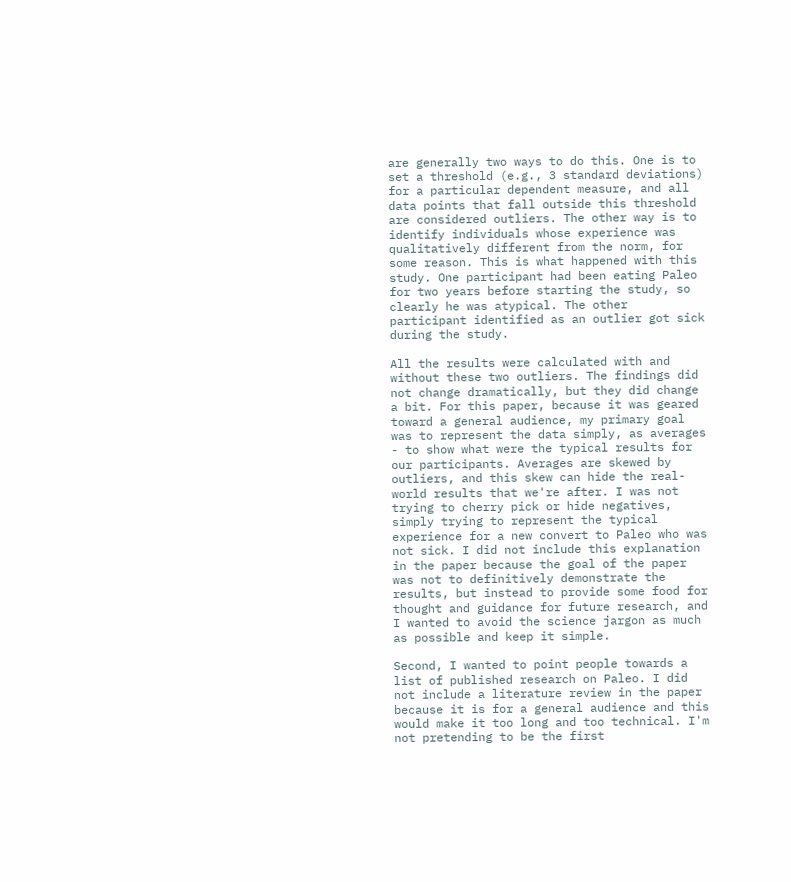are generally two ways to do this. One is to set a threshold (e.g., 3 standard deviations) for a particular dependent measure, and all data points that fall outside this threshold are considered outliers. The other way is to identify individuals whose experience was qualitatively different from the norm, for some reason. This is what happened with this study. One participant had been eating Paleo for two years before starting the study, so clearly he was atypical. The other participant identified as an outlier got sick during the study.

All the results were calculated with and without these two outliers. The findings did not change dramatically, but they did change a bit. For this paper, because it was geared toward a general audience, my primary goal was to represent the data simply, as averages - to show what were the typical results for our participants. Averages are skewed by outliers, and this skew can hide the real-world results that we're after. I was not trying to cherry pick or hide negatives, simply trying to represent the typical experience for a new convert to Paleo who was not sick. I did not include this explanation in the paper because the goal of the paper was not to definitively demonstrate the results, but instead to provide some food for thought and guidance for future research, and I wanted to avoid the science jargon as much as possible and keep it simple.

Second, I wanted to point people towards a list of published research on Paleo. I did not include a literature review in the paper because it is for a general audience and this would make it too long and too technical. I'm not pretending to be the first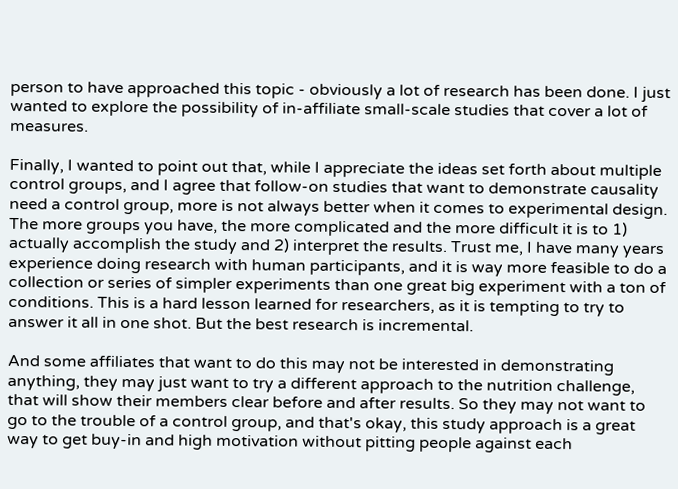person to have approached this topic - obviously a lot of research has been done. I just wanted to explore the possibility of in-affiliate small-scale studies that cover a lot of measures.

Finally, I wanted to point out that, while I appreciate the ideas set forth about multiple control groups, and I agree that follow-on studies that want to demonstrate causality need a control group, more is not always better when it comes to experimental design. The more groups you have, the more complicated and the more difficult it is to 1) actually accomplish the study and 2) interpret the results. Trust me, I have many years experience doing research with human participants, and it is way more feasible to do a collection or series of simpler experiments than one great big experiment with a ton of conditions. This is a hard lesson learned for researchers, as it is tempting to try to answer it all in one shot. But the best research is incremental.

And some affiliates that want to do this may not be interested in demonstrating anything, they may just want to try a different approach to the nutrition challenge, that will show their members clear before and after results. So they may not want to go to the trouble of a control group, and that's okay, this study approach is a great way to get buy-in and high motivation without pitting people against each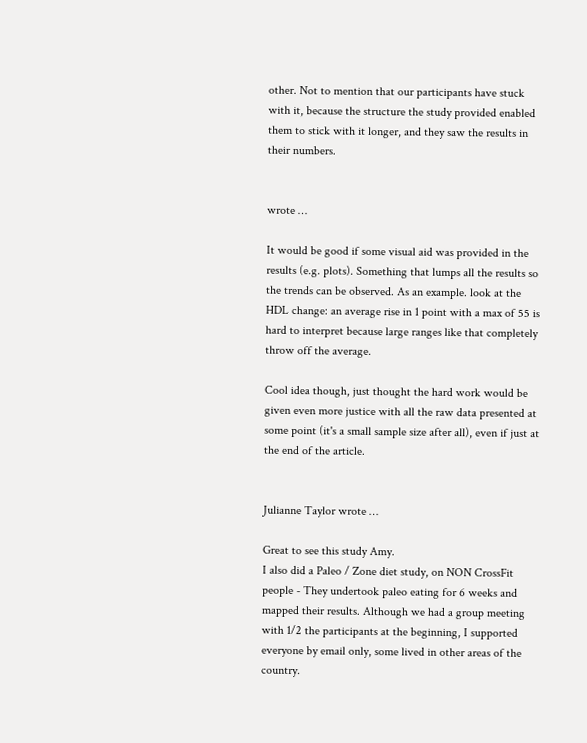other. Not to mention that our participants have stuck with it, because the structure the study provided enabled them to stick with it longer, and they saw the results in their numbers.


wrote …

It would be good if some visual aid was provided in the results (e.g. plots). Something that lumps all the results so the trends can be observed. As an example. look at the HDL change: an average rise in 1 point with a max of 55 is hard to interpret because large ranges like that completely throw off the average.

Cool idea though, just thought the hard work would be given even more justice with all the raw data presented at some point (it's a small sample size after all), even if just at the end of the article.


Julianne Taylor wrote …

Great to see this study Amy.
I also did a Paleo / Zone diet study, on NON CrossFit people - They undertook paleo eating for 6 weeks and mapped their results. Although we had a group meeting with 1/2 the participants at the beginning, I supported everyone by email only, some lived in other areas of the country.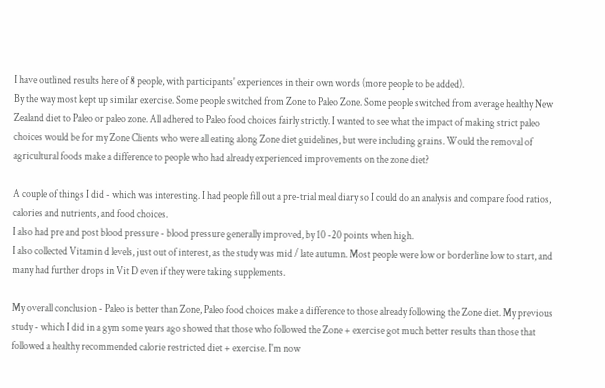I have outlined results here of 8 people, with participants' experiences in their own words (more people to be added).
By the way most kept up similar exercise. Some people switched from Zone to Paleo Zone. Some people switched from average healthy New Zealand diet to Paleo or paleo zone. All adhered to Paleo food choices fairly strictly. I wanted to see what the impact of making strict paleo choices would be for my Zone Clients who were all eating along Zone diet guidelines, but were including grains. Would the removal of agricultural foods make a difference to people who had already experienced improvements on the zone diet?

A couple of things I did - which was interesting. I had people fill out a pre-trial meal diary so I could do an analysis and compare food ratios, calories and nutrients, and food choices.
I also had pre and post blood pressure - blood pressure generally improved, by 10 -20 points when high.
I also collected Vitamin d levels, just out of interest, as the study was mid / late autumn. Most people were low or borderline low to start, and many had further drops in Vit D even if they were taking supplements.

My overall conclusion - Paleo is better than Zone, Paleo food choices make a difference to those already following the Zone diet. My previous study - which I did in a gym some years ago showed that those who followed the Zone + exercise got much better results than those that followed a healthy recommended calorie restricted diet + exercise. I'm now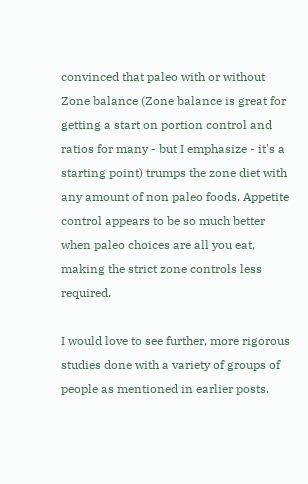convinced that paleo with or without Zone balance (Zone balance is great for getting a start on portion control and ratios for many - but I emphasize - it's a starting point) trumps the zone diet with any amount of non paleo foods. Appetite control appears to be so much better when paleo choices are all you eat, making the strict zone controls less required.

I would love to see further, more rigorous studies done with a variety of groups of people as mentioned in earlier posts.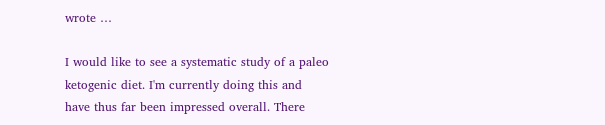wrote …

I would like to see a systematic study of a paleo ketogenic diet. I'm currently doing this and have thus far been impressed overall. There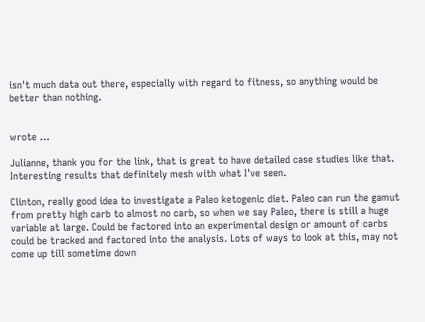isn't much data out there, especially with regard to fitness, so anything would be better than nothing.


wrote …

Julianne, thank you for the link, that is great to have detailed case studies like that. Interesting results that definitely mesh with what I've seen.

Clinton, really good idea to investigate a Paleo ketogenic diet. Paleo can run the gamut from pretty high carb to almost no carb, so when we say Paleo, there is still a huge variable at large. Could be factored into an experimental design or amount of carbs could be tracked and factored into the analysis. Lots of ways to look at this, may not come up till sometime down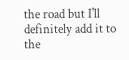the road but I'll definitely add it to the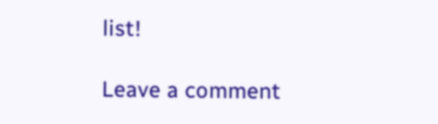list!

Leave a comment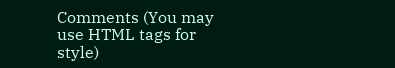Comments (You may use HTML tags for style)